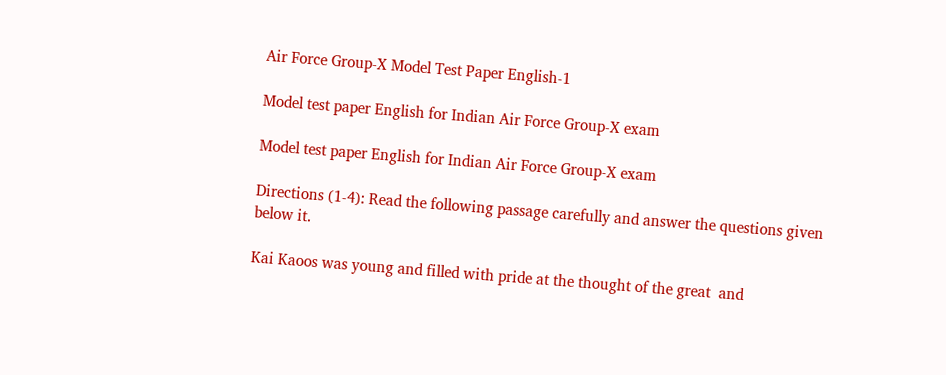Air Force Group-X Model Test Paper English-1

Model test paper English for Indian Air Force Group-X exam

Model test paper English for Indian Air Force Group-X exam

Directions (1-4): Read the following passage carefully and answer the questions given below it.

Kai Kaoos was young and filled with pride at the thought of the great  and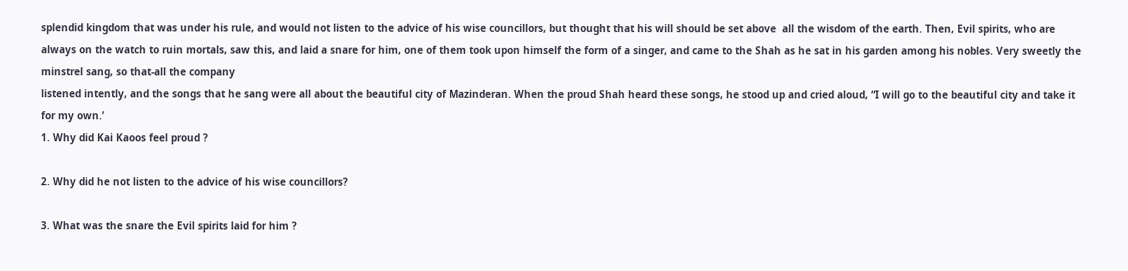splendid kingdom that was under his rule, and would not listen to the advice of his wise councillors, but thought that his will should be set above  all the wisdom of the earth. Then, Evil spirits, who are always on the watch to ruin mortals, saw this, and laid a snare for him, one of them took upon himself the form of a singer, and came to the Shah as he sat in his garden among his nobles. Very sweetly the minstrel sang, so that-all the company
listened intently, and the songs that he sang were all about the beautiful city of Mazinderan. When the proud Shah heard these songs, he stood up and cried aloud, “I will go to the beautiful city and take it for my own.’
1. Why did Kai Kaoos feel proud ?

2. Why did he not listen to the advice of his wise councillors?

3. What was the snare the Evil spirits laid for him ?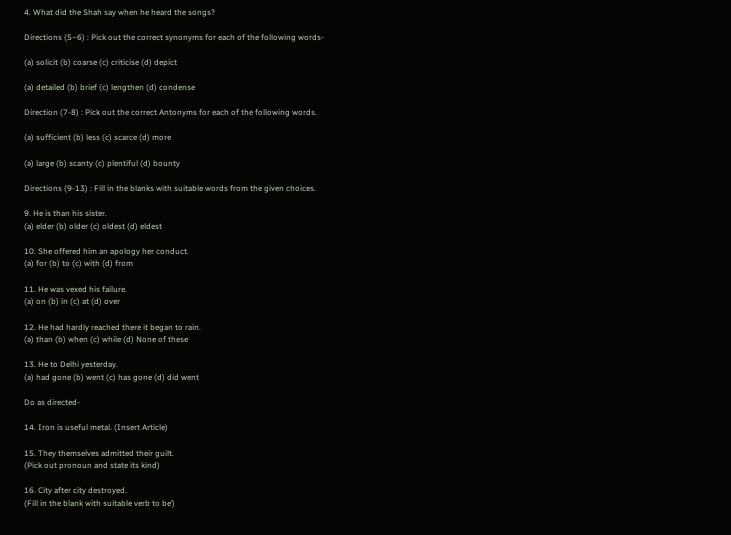4. What did the Shah say when he heard the songs?

Directions (5–6) : Pick out the correct synonyms for each of the following words-

(a) solicit (b) coarse (c) criticise (d) depict

(a) detailed (b) brief (c) lengthen (d) condense

Direction (7-8) : Pick out the correct Antonyms for each of the following words.

(a) sufficient (b) less (c) scarce (d) more

(a) large (b) scanty (c) plentiful (d) bounty

Directions (9-13) : Fill in the blanks with suitable words from the given choices.

9. He is than his sister.
(a) elder (b) older (c) oldest (d) eldest

10. She offered him an apology her conduct.
(a) for (b) to (c) with (d) from

11. He was vexed his failure.
(a) on (b) in (c) at (d) over

12. He had hardly reached there it began to rain.
(a) than (b) when (c) while (d) None of these

13. He to Delhi yesterday.
(a) had gone (b) went (c) has gone (d) did went

Do as directed-

14. Iron is useful metal. (Insert Article)

15. They themselves admitted their guilt.
(Pick out pronoun and state its kind)

16. City after city destroyed.
(Fill in the blank with suitable verb to be’)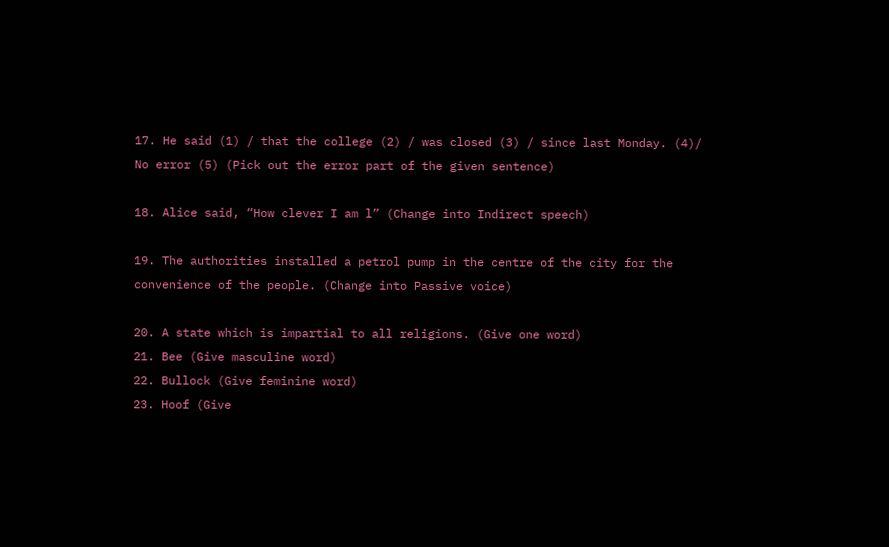17. He said (1) / that the college (2) / was closed (3) / since last Monday. (4)/
No error (5) (Pick out the error part of the given sentence)

18. Alice said, “How clever I am l” (Change into Indirect speech)

19. The authorities installed a petrol pump in the centre of the city for the
convenience of the people. (Change into Passive voice)

20. A state which is impartial to all religions. (Give one word)
21. Bee (Give masculine word)
22. Bullock (Give feminine word)
23. Hoof (Give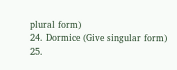plural form)
24. Dormice (Give singular form)
25.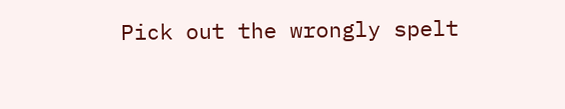Pick out the wrongly spelt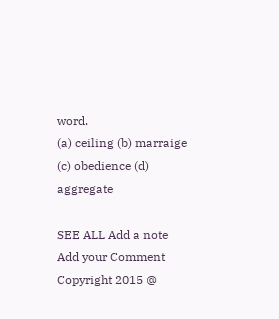word.
(a) ceiling (b) marraige (c) obedience (d) aggregate

SEE ALL Add a note
Add your Comment
Copyright 2015 @